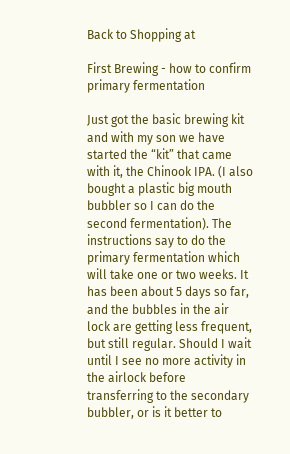Back to Shopping at

First Brewing - how to confirm primary fermentation

Just got the basic brewing kit and with my son we have started the “kit” that came with it, the Chinook IPA. (I also bought a plastic big mouth bubbler so I can do the second fermentation). The instructions say to do the primary fermentation which will take one or two weeks. It has been about 5 days so far, and the bubbles in the air lock are getting less frequent, but still regular. Should I wait until I see no more activity in the airlock before transferring to the secondary bubbler, or is it better to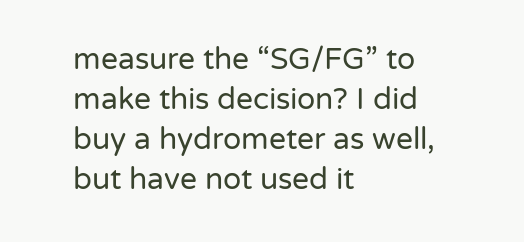measure the “SG/FG” to make this decision? I did buy a hydrometer as well, but have not used it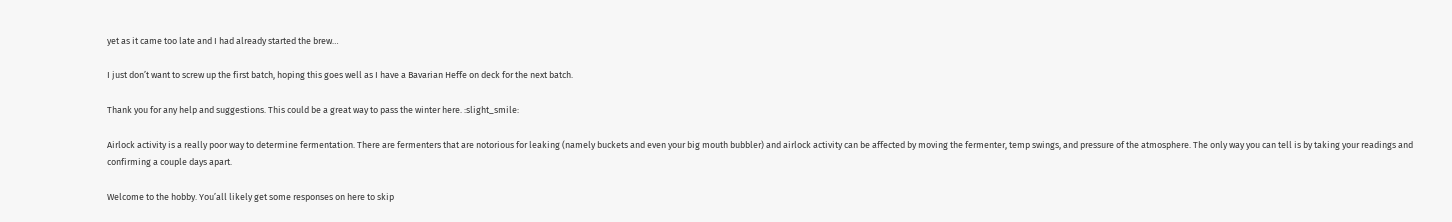yet as it came too late and I had already started the brew…

I just don’t want to screw up the first batch, hoping this goes well as I have a Bavarian Heffe on deck for the next batch.

Thank you for any help and suggestions. This could be a great way to pass the winter here. :slight_smile:

Airlock activity is a really poor way to determine fermentation. There are fermenters that are notorious for leaking (namely buckets and even your big mouth bubbler) and airlock activity can be affected by moving the fermenter, temp swings, and pressure of the atmosphere. The only way you can tell is by taking your readings and confirming a couple days apart.

Welcome to the hobby. You’all likely get some responses on here to skip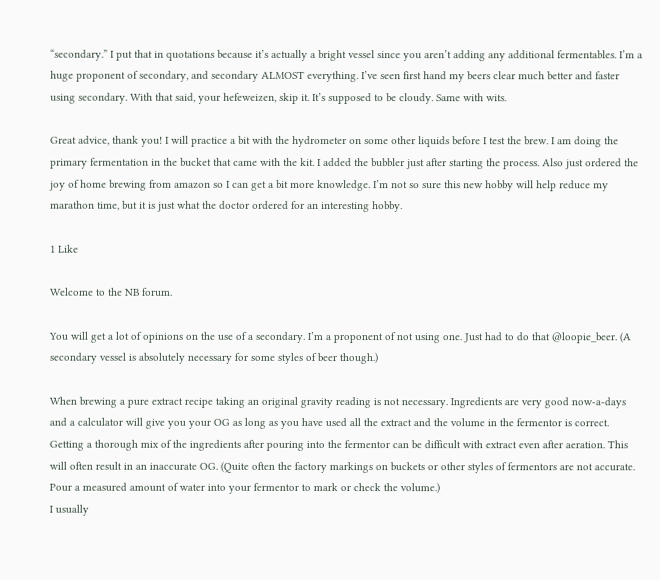“secondary.” I put that in quotations because it’s actually a bright vessel since you aren’t adding any additional fermentables. I’m a huge proponent of secondary, and secondary ALMOST everything. I’ve seen first hand my beers clear much better and faster using secondary. With that said, your hefeweizen, skip it. It’s supposed to be cloudy. Same with wits.

Great advice, thank you! I will practice a bit with the hydrometer on some other liquids before I test the brew. I am doing the primary fermentation in the bucket that came with the kit. I added the bubbler just after starting the process. Also just ordered the joy of home brewing from amazon so I can get a bit more knowledge. I’m not so sure this new hobby will help reduce my marathon time, but it is just what the doctor ordered for an interesting hobby.

1 Like

Welcome to the NB forum.

You will get a lot of opinions on the use of a secondary. I’m a proponent of not using one. Just had to do that @loopie_beer. (A secondary vessel is absolutely necessary for some styles of beer though.)

When brewing a pure extract recipe taking an original gravity reading is not necessary. Ingredients are very good now-a-days and a calculator will give you your OG as long as you have used all the extract and the volume in the fermentor is correct. Getting a thorough mix of the ingredients after pouring into the fermentor can be difficult with extract even after aeration. This will often result in an inaccurate OG. (Quite often the factory markings on buckets or other styles of fermentors are not accurate. Pour a measured amount of water into your fermentor to mark or check the volume.)
I usually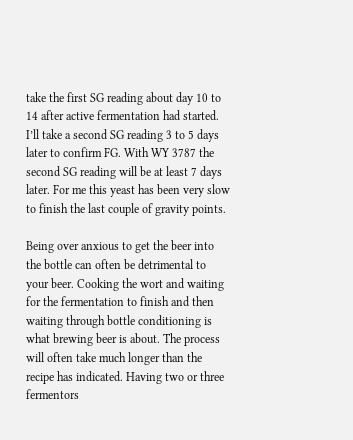take the first SG reading about day 10 to 14 after active fermentation had started. I’ll take a second SG reading 3 to 5 days later to confirm FG. With WY 3787 the second SG reading will be at least 7 days later. For me this yeast has been very slow to finish the last couple of gravity points.

Being over anxious to get the beer into the bottle can often be detrimental to your beer. Cooking the wort and waiting for the fermentation to finish and then waiting through bottle conditioning is what brewing beer is about. The process will often take much longer than the recipe has indicated. Having two or three fermentors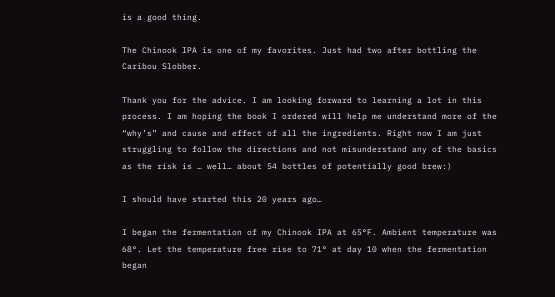is a good thing.

The Chinook IPA is one of my favorites. Just had two after bottling the Caribou Slobber.

Thank you for the advice. I am looking forward to learning a lot in this process. I am hoping the book I ordered will help me understand more of the “why’s” and cause and effect of all the ingredients. Right now I am just struggling to follow the directions and not misunderstand any of the basics as the risk is … well… about 54 bottles of potentially good brew:)

I should have started this 20 years ago…

I began the fermentation of my Chinook IPA at 65°F. Ambient temperature was 68°. Let the temperature free rise to 71° at day 10 when the fermentation began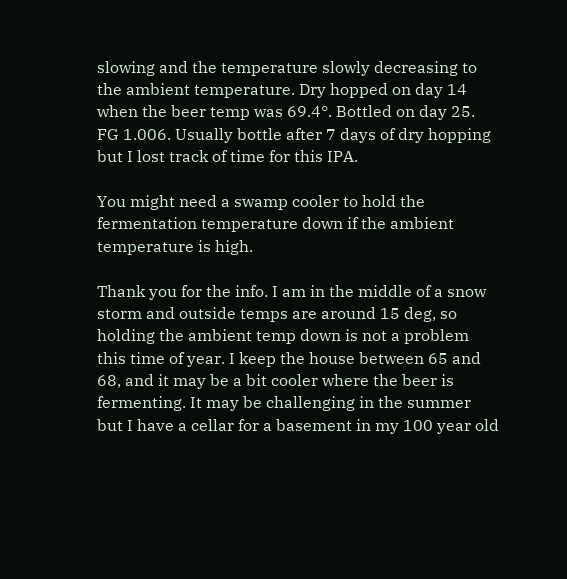slowing and the temperature slowly decreasing to the ambient temperature. Dry hopped on day 14 when the beer temp was 69.4°. Bottled on day 25. FG 1.006. Usually bottle after 7 days of dry hopping but I lost track of time for this IPA.

You might need a swamp cooler to hold the fermentation temperature down if the ambient temperature is high.

Thank you for the info. I am in the middle of a snow storm and outside temps are around 15 deg, so holding the ambient temp down is not a problem this time of year. I keep the house between 65 and 68, and it may be a bit cooler where the beer is fermenting. It may be challenging in the summer but I have a cellar for a basement in my 100 year old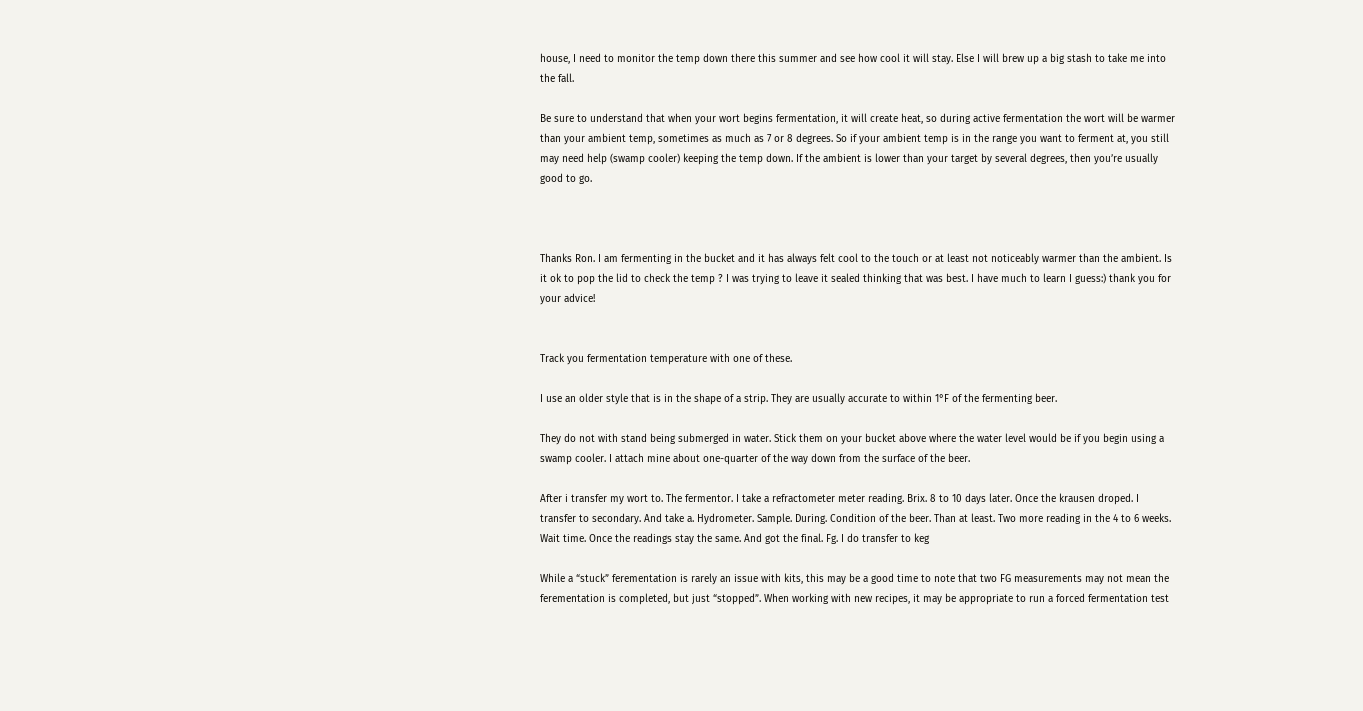house, I need to monitor the temp down there this summer and see how cool it will stay. Else I will brew up a big stash to take me into the fall.

Be sure to understand that when your wort begins fermentation, it will create heat, so during active fermentation the wort will be warmer than your ambient temp, sometimes as much as 7 or 8 degrees. So if your ambient temp is in the range you want to ferment at, you still may need help (swamp cooler) keeping the temp down. If the ambient is lower than your target by several degrees, then you’re usually good to go.



Thanks Ron. I am fermenting in the bucket and it has always felt cool to the touch or at least not noticeably warmer than the ambient. Is it ok to pop the lid to check the temp ? I was trying to leave it sealed thinking that was best. I have much to learn I guess:) thank you for your advice!


Track you fermentation temperature with one of these.

I use an older style that is in the shape of a strip. They are usually accurate to within 1°F of the fermenting beer.

They do not with stand being submerged in water. Stick them on your bucket above where the water level would be if you begin using a swamp cooler. I attach mine about one-quarter of the way down from the surface of the beer.

After i transfer my wort to. The fermentor. I take a refractometer meter reading. Brix. 8 to 10 days later. Once the krausen droped. I transfer to secondary. And take a. Hydrometer. Sample. During. Condition of the beer. Than at least. Two more reading in the 4 to 6 weeks. Wait time. Once the readings stay the same. And got the final. Fg. I do transfer to keg

While a “stuck” ferementation is rarely an issue with kits, this may be a good time to note that two FG measurements may not mean the ferementation is completed, but just “stopped”. When working with new recipes, it may be appropriate to run a forced fermentation test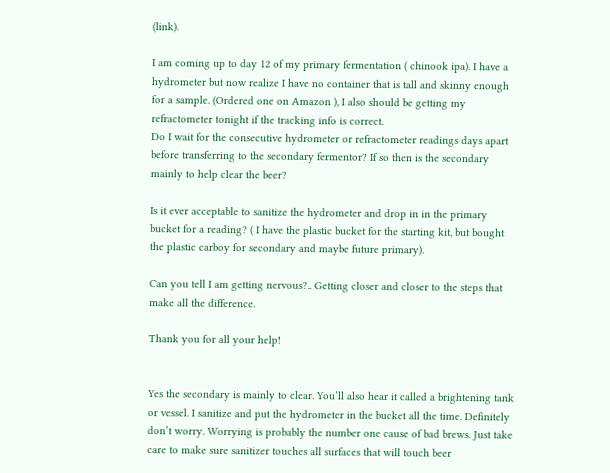(link).

I am coming up to day 12 of my primary fermentation ( chinook ipa). I have a hydrometer but now realize I have no container that is tall and skinny enough for a sample. (Ordered one on Amazon ), I also should be getting my refractometer tonight if the tracking info is correct.
Do I wait for the consecutive hydrometer or refractometer readings days apart before transferring to the secondary fermentor? If so then is the secondary mainly to help clear the beer?

Is it ever acceptable to sanitize the hydrometer and drop in in the primary bucket for a reading? ( I have the plastic bucket for the starting kit, but bought the plastic carboy for secondary and maybe future primary).

Can you tell I am getting nervous?.. Getting closer and closer to the steps that make all the difference.

Thank you for all your help!


Yes the secondary is mainly to clear. You’ll also hear it called a brightening tank or vessel. I sanitize and put the hydrometer in the bucket all the time. Definitely don’t worry. Worrying is probably the number one cause of bad brews. Just take care to make sure sanitizer touches all surfaces that will touch beer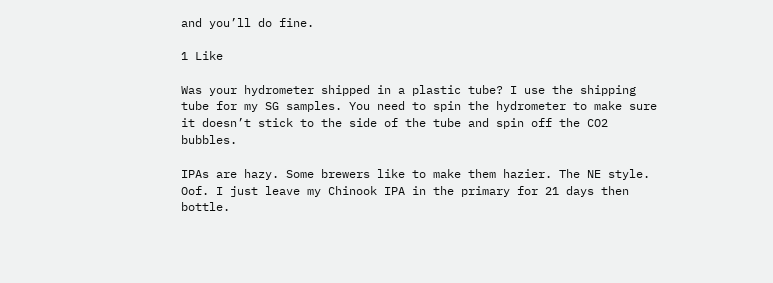and you’ll do fine.

1 Like

Was your hydrometer shipped in a plastic tube? I use the shipping tube for my SG samples. You need to spin the hydrometer to make sure it doesn’t stick to the side of the tube and spin off the CO2 bubbles.

IPAs are hazy. Some brewers like to make them hazier. The NE style. Oof. I just leave my Chinook IPA in the primary for 21 days then bottle.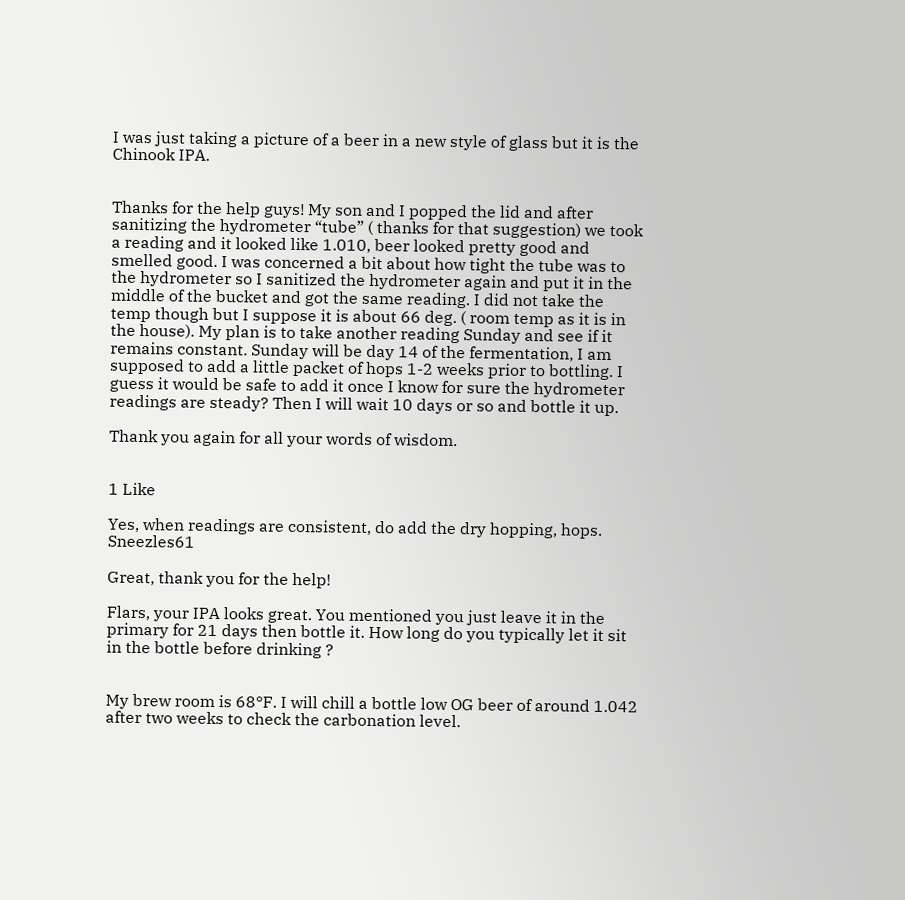I was just taking a picture of a beer in a new style of glass but it is the Chinook IPA.


Thanks for the help guys! My son and I popped the lid and after sanitizing the hydrometer “tube” ( thanks for that suggestion) we took a reading and it looked like 1.010, beer looked pretty good and smelled good. I was concerned a bit about how tight the tube was to the hydrometer so I sanitized the hydrometer again and put it in the middle of the bucket and got the same reading. I did not take the temp though but I suppose it is about 66 deg. ( room temp as it is in the house). My plan is to take another reading Sunday and see if it remains constant. Sunday will be day 14 of the fermentation, I am supposed to add a little packet of hops 1-2 weeks prior to bottling. I guess it would be safe to add it once I know for sure the hydrometer readings are steady? Then I will wait 10 days or so and bottle it up.

Thank you again for all your words of wisdom.


1 Like

Yes, when readings are consistent, do add the dry hopping, hops. Sneezles61

Great, thank you for the help!

Flars, your IPA looks great. You mentioned you just leave it in the primary for 21 days then bottle it. How long do you typically let it sit in the bottle before drinking ?


My brew room is 68°F. I will chill a bottle low OG beer of around 1.042 after two weeks to check the carbonation level.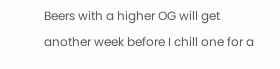Beers with a higher OG will get another week before I chill one for a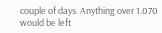couple of days. Anything over 1.070 would be left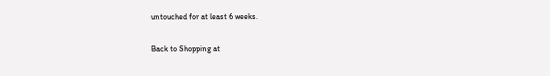untouched for at least 6 weeks.

Back to Shopping at